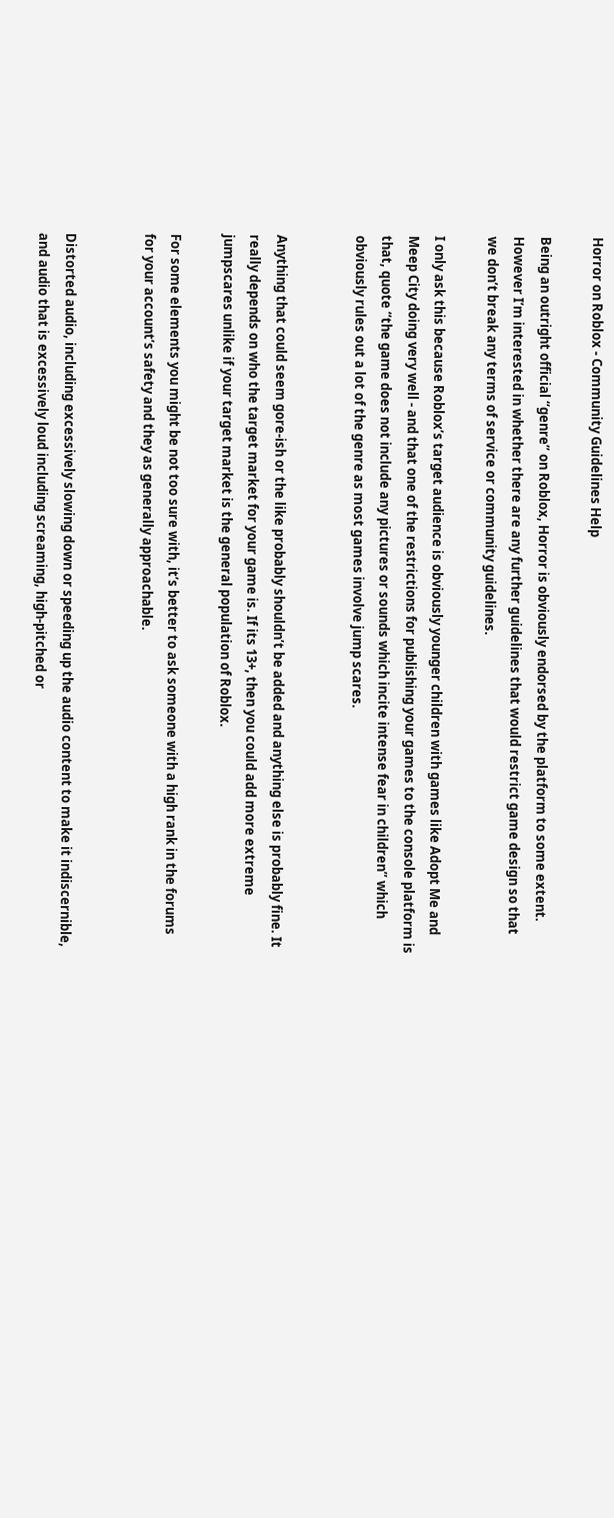Horror on Roblox - Community Guidelines Help

Being an outright official “genre” on Roblox, Horror is obviously endorsed by the platform to some extent. However I’m interested in whether there are any further guidelines that would restrict game design so that we don’t break any terms of service or community guidelines.

I only ask this because Roblox’s target audience is obviously younger children with games like Adopt Me and Meep City doing very well - and that one of the restrictions for publishing your games to the console platform is that, quote “the game does not include any pictures or sounds which incite intense fear in children” which obviously rules out a lot of the genre as most games involve jump scares.


Anything that could seem gore-ish or the like probably shouldn’t be added and anything else is probably fine. It really depends on who the target market for your game is. If its 13+, then you could add more extreme jumpscares unlike if your target market is the general population of Roblox.

For some elements you might be not too sure with, it’s better to ask someone with a high rank in the forums for your account’s safety and they as generally approachable.


Distorted audio, including excessively slowing down or speeding up the audio content to make it indiscernible, and audio that is excessively loud including screaming, high-pitched or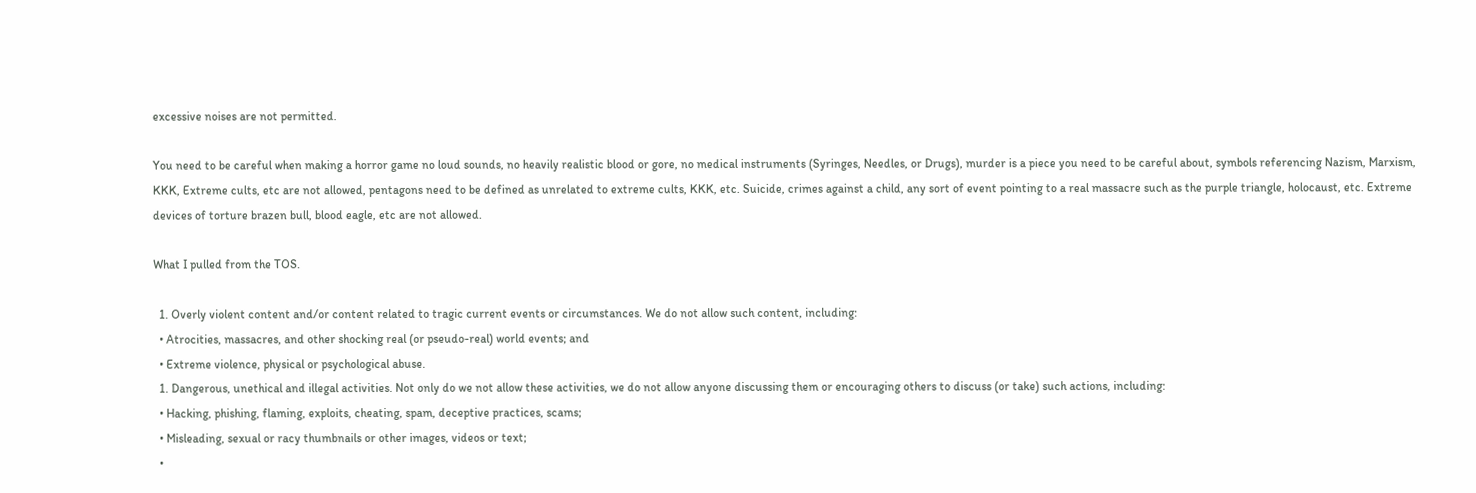excessive noises are not permitted.

You need to be careful when making a horror game no loud sounds, no heavily realistic blood or gore, no medical instruments (Syringes, Needles, or Drugs), murder is a piece you need to be careful about, symbols referencing Nazism, Marxism, KKK, Extreme cults, etc are not allowed, pentagons need to be defined as unrelated to extreme cults, KKK, etc. Suicide, crimes against a child, any sort of event pointing to a real massacre such as the purple triangle, holocaust, etc. Extreme devices of torture brazen bull, blood eagle, etc are not allowed.

What I pulled from the TOS.

  1. Overly violent content and/or content related to tragic current events or circumstances. We do not allow such content, including:
  • Atrocities, massacres, and other shocking real (or pseudo-real) world events; and
  • Extreme violence, physical or psychological abuse.
  1. Dangerous, unethical and illegal activities. Not only do we not allow these activities, we do not allow anyone discussing them or encouraging others to discuss (or take) such actions, including:
  • Hacking, phishing, flaming, exploits, cheating, spam, deceptive practices, scams;
  • Misleading, sexual or racy thumbnails or other images, videos or text;
  •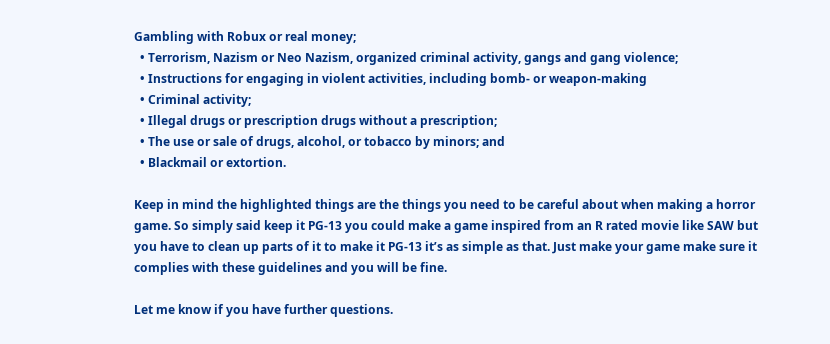Gambling with Robux or real money;
  • Terrorism, Nazism or Neo Nazism, organized criminal activity, gangs and gang violence;
  • Instructions for engaging in violent activities, including bomb- or weapon-making
  • Criminal activity;
  • Illegal drugs or prescription drugs without a prescription;
  • The use or sale of drugs, alcohol, or tobacco by minors; and
  • Blackmail or extortion.

Keep in mind the highlighted things are the things you need to be careful about when making a horror game. So simply said keep it PG-13 you could make a game inspired from an R rated movie like SAW but you have to clean up parts of it to make it PG-13 it’s as simple as that. Just make your game make sure it complies with these guidelines and you will be fine.

Let me know if you have further questions.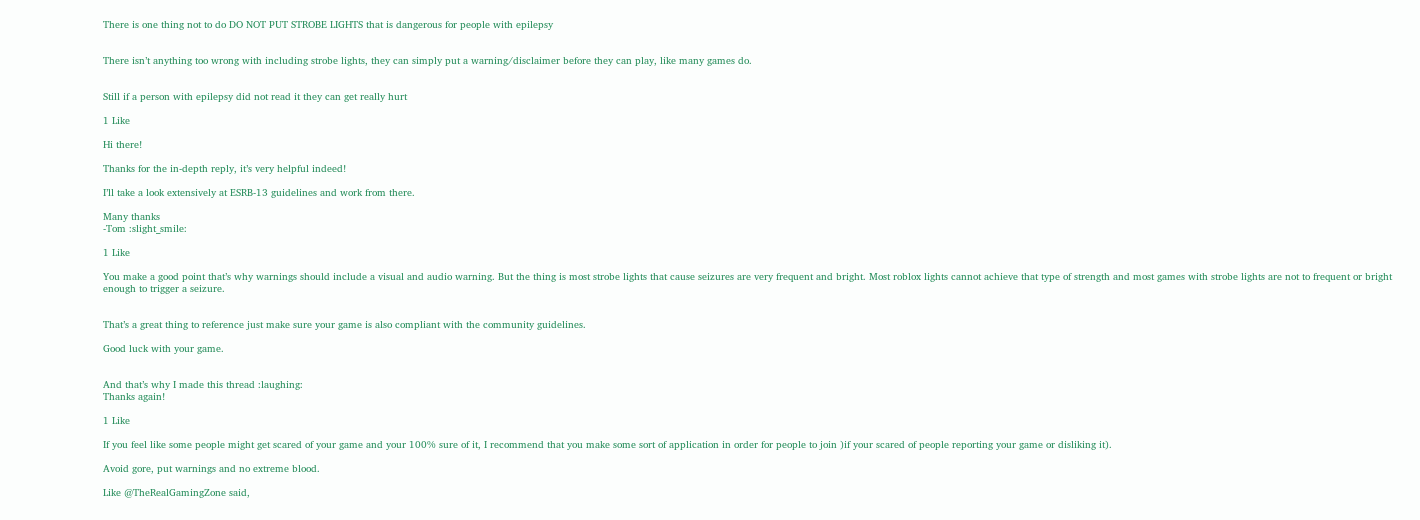There is one thing not to do DO NOT PUT STROBE LIGHTS that is dangerous for people with epilepsy


There isn’t anything too wrong with including strobe lights, they can simply put a warning/disclaimer before they can play, like many games do.


Still if a person with epilepsy did not read it they can get really hurt

1 Like

Hi there!

Thanks for the in-depth reply, it’s very helpful indeed!

I’ll take a look extensively at ESRB-13 guidelines and work from there.

Many thanks
-Tom :slight_smile:

1 Like

You make a good point that’s why warnings should include a visual and audio warning. But the thing is most strobe lights that cause seizures are very frequent and bright. Most roblox lights cannot achieve that type of strength and most games with strobe lights are not to frequent or bright enough to trigger a seizure.


That’s a great thing to reference just make sure your game is also compliant with the community guidelines.

Good luck with your game.


And that’s why I made this thread :laughing:
Thanks again!

1 Like

If you feel like some people might get scared of your game and your 100% sure of it, I recommend that you make some sort of application in order for people to join )if your scared of people reporting your game or disliking it).

Avoid gore, put warnings and no extreme blood.

Like @TheRealGamingZone said,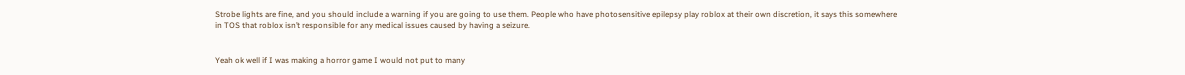Strobe lights are fine, and you should include a warning if you are going to use them. People who have photosensitive epilepsy play roblox at their own discretion, it says this somewhere in TOS that roblox isn’t responsible for any medical issues caused by having a seizure.


Yeah ok well if I was making a horror game I would not put to many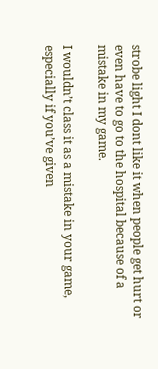strobe light I dont like it when people get hurt or even have to go to the hospital because of a mistake in my game.

I wouldn’t class it as a mistake in your game, especially if you’ve given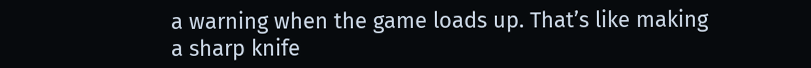a warning when the game loads up. That’s like making a sharp knife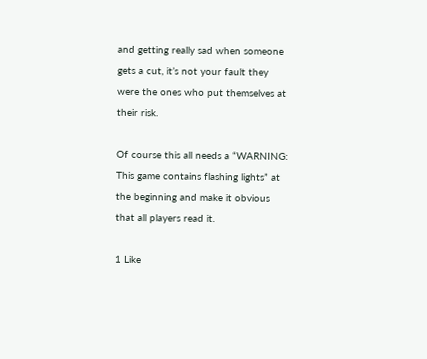and getting really sad when someone gets a cut, it’s not your fault they were the ones who put themselves at their risk.

Of course this all needs a “WARNING: This game contains flashing lights” at the beginning and make it obvious that all players read it.

1 Like